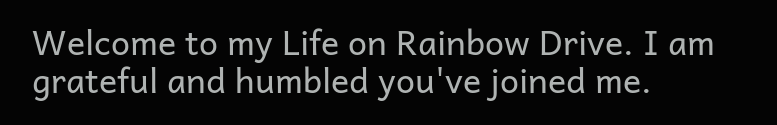Welcome to my Life on Rainbow Drive. I am grateful and humbled you've joined me.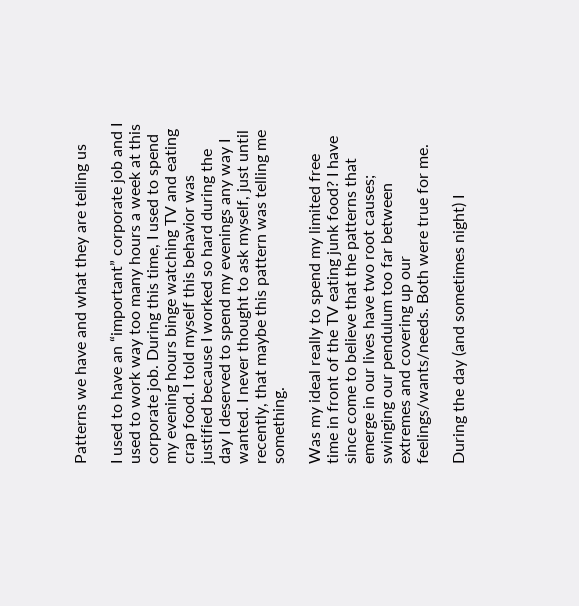Patterns we have and what they are telling us

I used to have an “important” corporate job and I used to work way too many hours a week at this corporate job. During this time, I used to spend my evening hours binge watching TV and eating crap food. I told myself this behavior was justified because I worked so hard during the day I deserved to spend my evenings any way I wanted. I never thought to ask myself, just until recently, that maybe this pattern was telling me something.

Was my ideal really to spend my limited free time in front of the TV eating junk food? I have since come to believe that the patterns that emerge in our lives have two root causes; swinging our pendulum too far between extremes and covering up our feelings/wants/needs. Both were true for me.

During the day (and sometimes night) I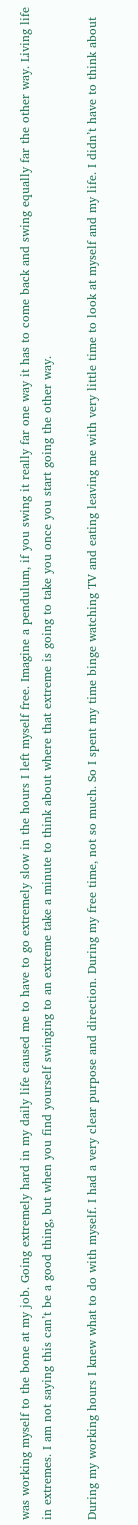was working myself to the bone at my job. Going extremely hard in my daily life caused me to have to go extremely slow in the hours I left myself free. Imagine a pendulum, if you swing it really far one way it has to come back and swing equally far the other way. Living life in extremes. I am not saying this can’t be a good thing, but when you find yourself swinging to an extreme take a minute to think about where that extreme is going to take you once you start going the other way.

During my working hours I knew what to do with myself. I had a very clear purpose and direction. During my free time, not so much. So I spent my time binge watching TV and eating leaving me with very little time to look at myself and my life. I didn’t have to think about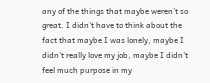any of the things that maybe weren’t so great. I didn’t have to think about the fact that maybe I was lonely, maybe I didn’t really love my job, maybe I didn’t feel much purpose in my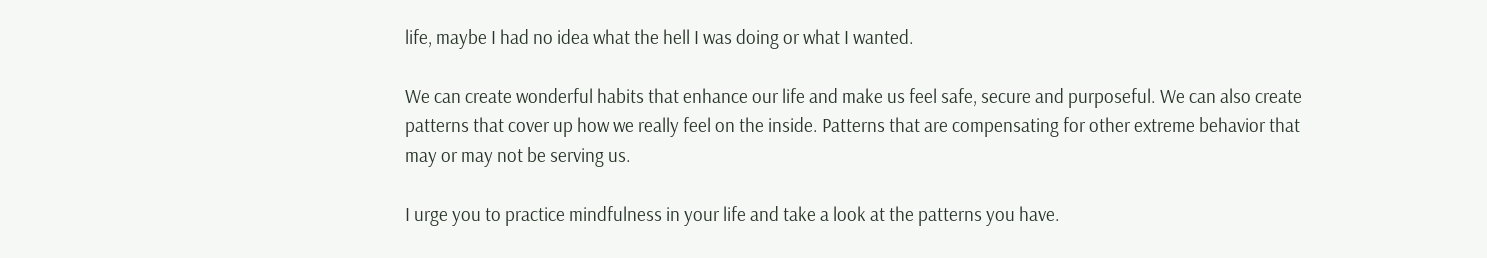life, maybe I had no idea what the hell I was doing or what I wanted.

We can create wonderful habits that enhance our life and make us feel safe, secure and purposeful. We can also create patterns that cover up how we really feel on the inside. Patterns that are compensating for other extreme behavior that may or may not be serving us.

I urge you to practice mindfulness in your life and take a look at the patterns you have.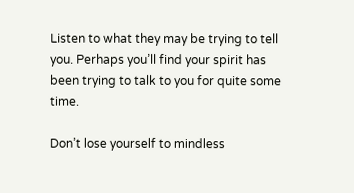Listen to what they may be trying to tell you. Perhaps you’ll find your spirit has been trying to talk to you for quite some time.

Don’t lose yourself to mindless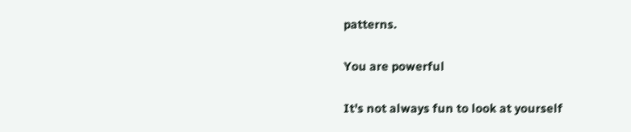patterns.

You are powerful

It's not always fun to look at yourself